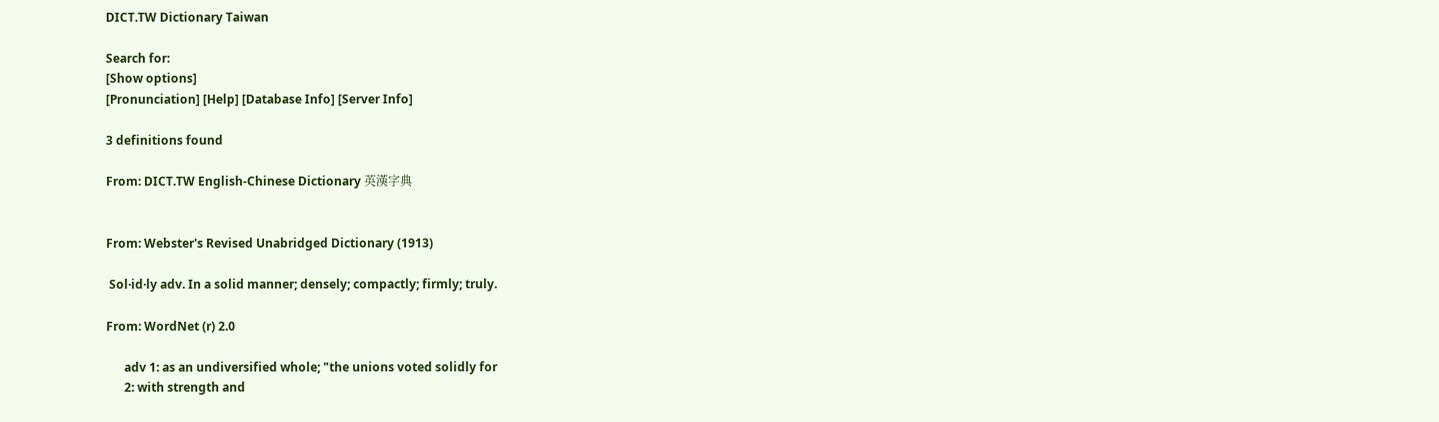DICT.TW Dictionary Taiwan

Search for:
[Show options]
[Pronunciation] [Help] [Database Info] [Server Info]

3 definitions found

From: DICT.TW English-Chinese Dictionary 英漢字典


From: Webster's Revised Unabridged Dictionary (1913)

 Sol·id·ly adv. In a solid manner; densely; compactly; firmly; truly.

From: WordNet (r) 2.0

      adv 1: as an undiversified whole; "the unions voted solidly for
      2: with strength and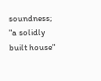soundness; "a solidly built house"